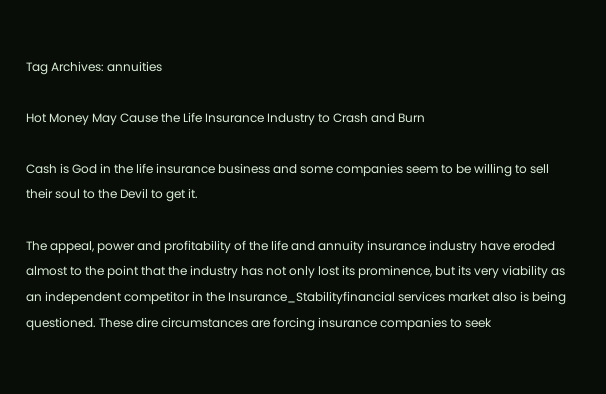Tag Archives: annuities

Hot Money May Cause the Life Insurance Industry to Crash and Burn

Cash is God in the life insurance business and some companies seem to be willing to sell their soul to the Devil to get it.

The appeal, power and profitability of the life and annuity insurance industry have eroded almost to the point that the industry has not only lost its prominence, but its very viability as an independent competitor in the Insurance_Stabilityfinancial services market also is being questioned. These dire circumstances are forcing insurance companies to seek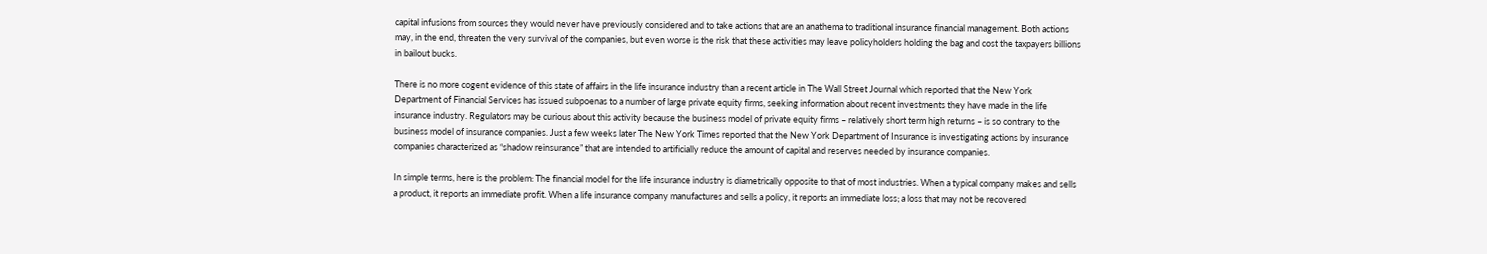capital infusions from sources they would never have previously considered and to take actions that are an anathema to traditional insurance financial management. Both actions may, in the end, threaten the very survival of the companies, but even worse is the risk that these activities may leave policyholders holding the bag and cost the taxpayers billions in bailout bucks.

There is no more cogent evidence of this state of affairs in the life insurance industry than a recent article in The Wall Street Journal which reported that the New York Department of Financial Services has issued subpoenas to a number of large private equity firms, seeking information about recent investments they have made in the life insurance industry. Regulators may be curious about this activity because the business model of private equity firms – relatively short term high returns – is so contrary to the business model of insurance companies. Just a few weeks later The New York Times reported that the New York Department of Insurance is investigating actions by insurance companies characterized as “shadow reinsurance” that are intended to artificially reduce the amount of capital and reserves needed by insurance companies.

In simple terms, here is the problem: The financial model for the life insurance industry is diametrically opposite to that of most industries. When a typical company makes and sells a product, it reports an immediate profit. When a life insurance company manufactures and sells a policy, it reports an immediate loss; a loss that may not be recovered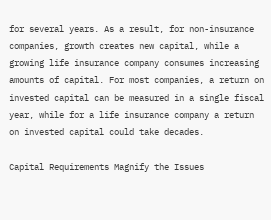for several years. As a result, for non-insurance companies, growth creates new capital, while a growing life insurance company consumes increasing amounts of capital. For most companies, a return on invested capital can be measured in a single fiscal year, while for a life insurance company a return on invested capital could take decades.

Capital Requirements Magnify the Issues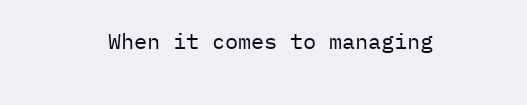When it comes to managing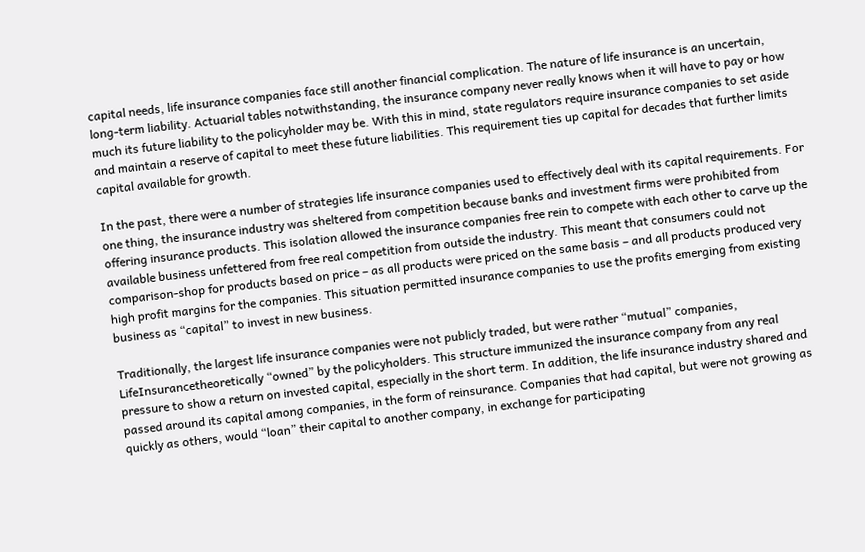capital needs, life insurance companies face still another financial complication. The nature of life insurance is an uncertain, long-term liability. Actuarial tables notwithstanding, the insurance company never really knows when it will have to pay or how much its future liability to the policyholder may be. With this in mind, state regulators require insurance companies to set aside and maintain a reserve of capital to meet these future liabilities. This requirement ties up capital for decades that further limits capital available for growth.

In the past, there were a number of strategies life insurance companies used to effectively deal with its capital requirements. For one thing, the insurance industry was sheltered from competition because banks and investment firms were prohibited from offering insurance products. This isolation allowed the insurance companies free rein to compete with each other to carve up the available business unfettered from free real competition from outside the industry. This meant that consumers could not comparison-shop for products based on price – as all products were priced on the same basis – and all products produced very high profit margins for the companies. This situation permitted insurance companies to use the profits emerging from existing business as “capital” to invest in new business.

Traditionally, the largest life insurance companies were not publicly traded, but were rather “mutual” companies, LifeInsurancetheoretically “owned” by the policyholders. This structure immunized the insurance company from any real pressure to show a return on invested capital, especially in the short term. In addition, the life insurance industry shared and passed around its capital among companies, in the form of reinsurance. Companies that had capital, but were not growing as quickly as others, would “loan” their capital to another company, in exchange for participating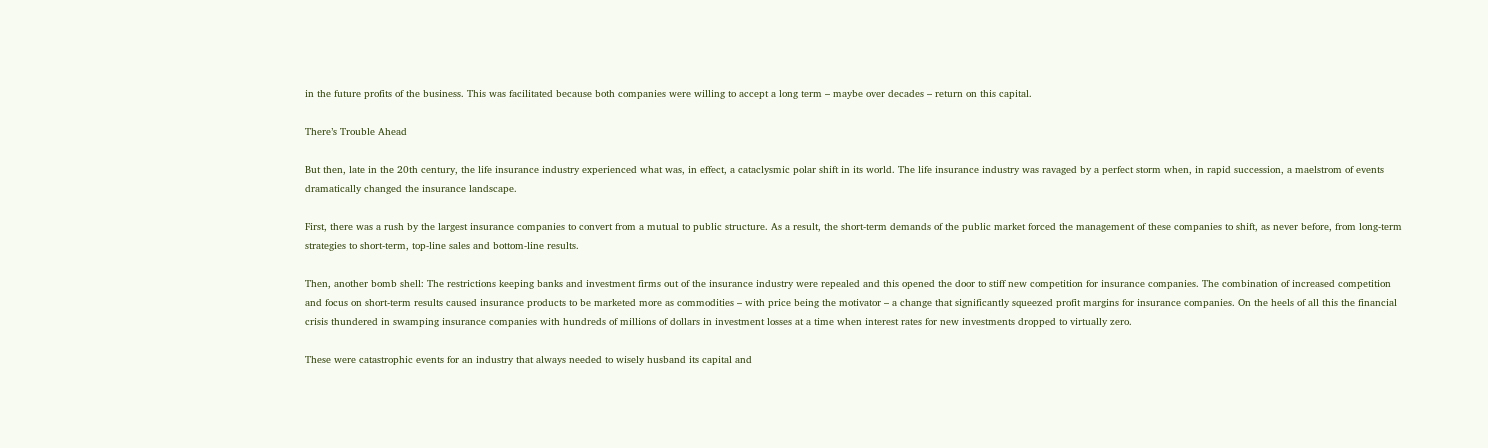in the future profits of the business. This was facilitated because both companies were willing to accept a long term – maybe over decades – return on this capital.

There’s Trouble Ahead

But then, late in the 20th century, the life insurance industry experienced what was, in effect, a cataclysmic polar shift in its world. The life insurance industry was ravaged by a perfect storm when, in rapid succession, a maelstrom of events dramatically changed the insurance landscape.

First, there was a rush by the largest insurance companies to convert from a mutual to public structure. As a result, the short-term demands of the public market forced the management of these companies to shift, as never before, from long-term strategies to short-term, top-line sales and bottom-line results.

Then, another bomb shell: The restrictions keeping banks and investment firms out of the insurance industry were repealed and this opened the door to stiff new competition for insurance companies. The combination of increased competition and focus on short-term results caused insurance products to be marketed more as commodities – with price being the motivator – a change that significantly squeezed profit margins for insurance companies. On the heels of all this the financial crisis thundered in swamping insurance companies with hundreds of millions of dollars in investment losses at a time when interest rates for new investments dropped to virtually zero.

These were catastrophic events for an industry that always needed to wisely husband its capital and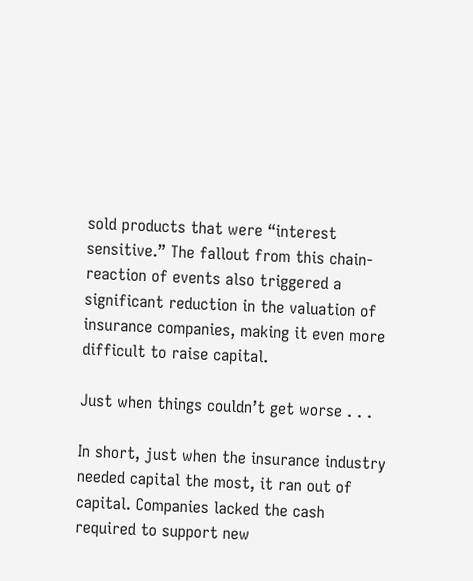sold products that were “interest sensitive.” The fallout from this chain-reaction of events also triggered a significant reduction in the valuation of insurance companies, making it even more difficult to raise capital.

Just when things couldn’t get worse . . .

In short, just when the insurance industry needed capital the most, it ran out of capital. Companies lacked the cash required to support new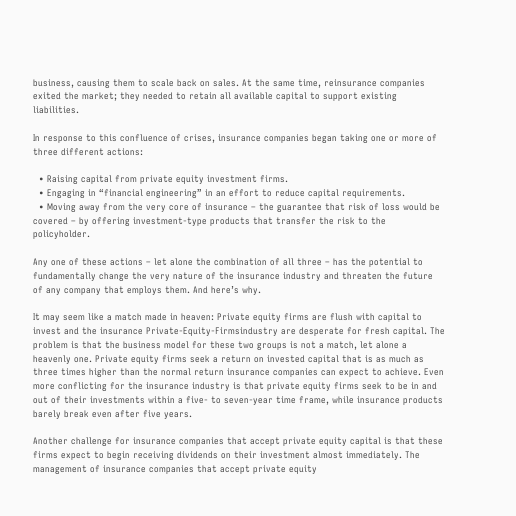business, causing them to scale back on sales. At the same time, reinsurance companies exited the market; they needed to retain all available capital to support existing liabilities.

In response to this confluence of crises, insurance companies began taking one or more of three different actions:

  • Raising capital from private equity investment firms.
  • Engaging in “financial engineering” in an effort to reduce capital requirements.
  • Moving away from the very core of insurance – the guarantee that risk of loss would be covered – by offering investment-type products that transfer the risk to the policyholder.

Any one of these actions – let alone the combination of all three – has the potential to fundamentally change the very nature of the insurance industry and threaten the future of any company that employs them. And here’s why.

It may seem like a match made in heaven: Private equity firms are flush with capital to invest and the insurance Private-Equity-Firmsindustry are desperate for fresh capital. The problem is that the business model for these two groups is not a match, let alone a heavenly one. Private equity firms seek a return on invested capital that is as much as three times higher than the normal return insurance companies can expect to achieve. Even more conflicting for the insurance industry is that private equity firms seek to be in and out of their investments within a five- to seven-year time frame, while insurance products barely break even after five years.

Another challenge for insurance companies that accept private equity capital is that these firms expect to begin receiving dividends on their investment almost immediately. The management of insurance companies that accept private equity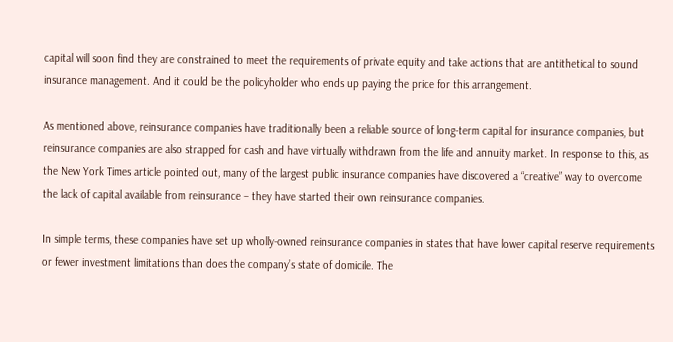capital will soon find they are constrained to meet the requirements of private equity and take actions that are antithetical to sound insurance management. And it could be the policyholder who ends up paying the price for this arrangement.

As mentioned above, reinsurance companies have traditionally been a reliable source of long-term capital for insurance companies, but reinsurance companies are also strapped for cash and have virtually withdrawn from the life and annuity market. In response to this, as the New York Times article pointed out, many of the largest public insurance companies have discovered a “creative” way to overcome the lack of capital available from reinsurance – they have started their own reinsurance companies.

In simple terms, these companies have set up wholly-owned reinsurance companies in states that have lower capital reserve requirements or fewer investment limitations than does the company’s state of domicile. The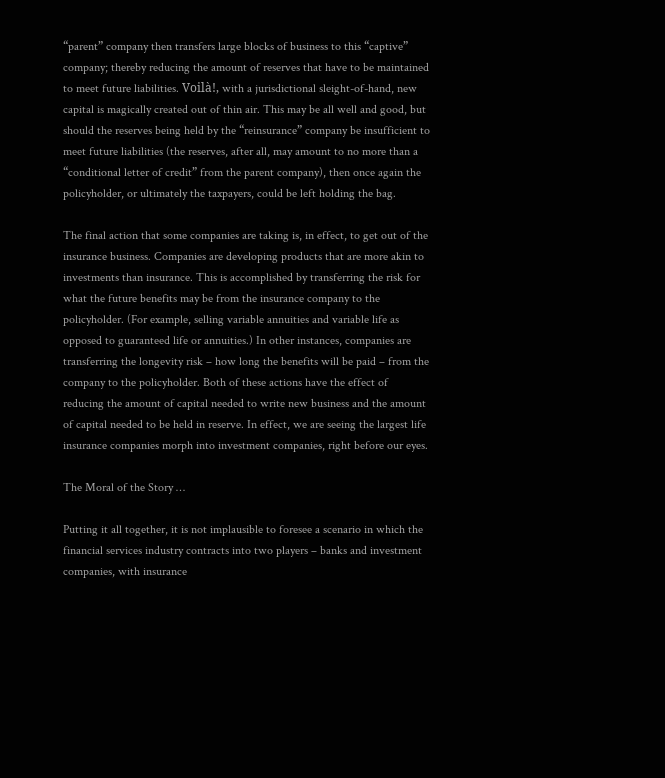“parent” company then transfers large blocks of business to this “captive” company; thereby reducing the amount of reserves that have to be maintained to meet future liabilities. Voilà!, with a jurisdictional sleight-of-hand, new capital is magically created out of thin air. This may be all well and good, but should the reserves being held by the “reinsurance” company be insufficient to meet future liabilities (the reserves, after all, may amount to no more than a “conditional letter of credit” from the parent company), then once again the policyholder, or ultimately the taxpayers, could be left holding the bag.

The final action that some companies are taking is, in effect, to get out of the insurance business. Companies are developing products that are more akin to investments than insurance. This is accomplished by transferring the risk for what the future benefits may be from the insurance company to the policyholder. (For example, selling variable annuities and variable life as opposed to guaranteed life or annuities.) In other instances, companies are transferring the longevity risk – how long the benefits will be paid – from the company to the policyholder. Both of these actions have the effect of reducing the amount of capital needed to write new business and the amount of capital needed to be held in reserve. In effect, we are seeing the largest life insurance companies morph into investment companies, right before our eyes.

The Moral of the Story …

Putting it all together, it is not implausible to foresee a scenario in which the financial services industry contracts into two players – banks and investment companies, with insurance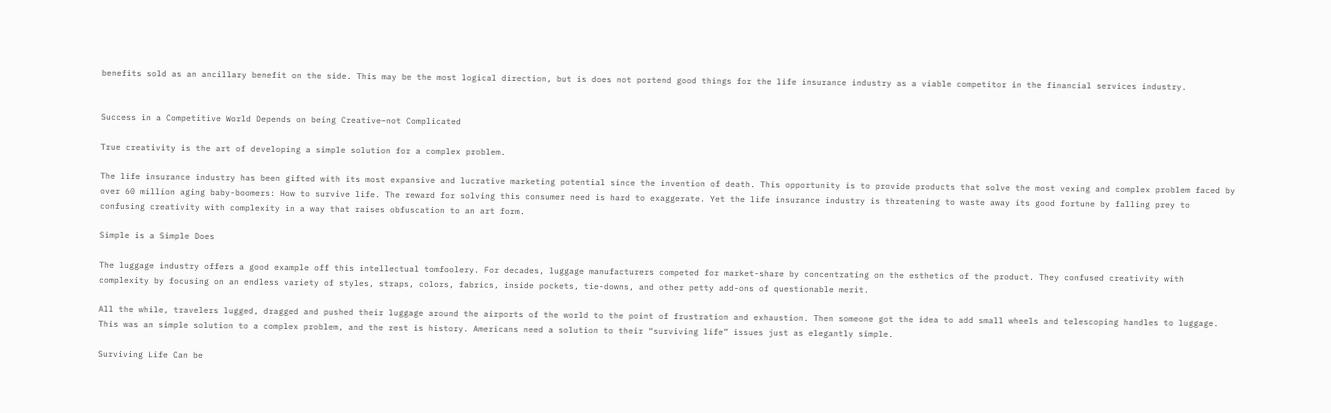benefits sold as an ancillary benefit on the side. This may be the most logical direction, but is does not portend good things for the life insurance industry as a viable competitor in the financial services industry.


Success in a Competitive World Depends on being Creative–not Complicated

True creativity is the art of developing a simple solution for a complex problem.

The life insurance industry has been gifted with its most expansive and lucrative marketing potential since the invention of death. This opportunity is to provide products that solve the most vexing and complex problem faced by over 60 million aging baby-boomers: How to survive life. The reward for solving this consumer need is hard to exaggerate. Yet the life insurance industry is threatening to waste away its good fortune by falling prey to confusing creativity with complexity in a way that raises obfuscation to an art form.

Simple is a Simple Does

The luggage industry offers a good example off this intellectual tomfoolery. For decades, luggage manufacturers competed for market-share by concentrating on the esthetics of the product. They confused creativity with complexity by focusing on an endless variety of styles, straps, colors, fabrics, inside pockets, tie-downs, and other petty add-ons of questionable merit.

All the while, travelers lugged, dragged and pushed their luggage around the airports of the world to the point of frustration and exhaustion. Then someone got the idea to add small wheels and telescoping handles to luggage. This was an simple solution to a complex problem, and the rest is history. Americans need a solution to their “surviving life” issues just as elegantly simple.

Surviving Life Can be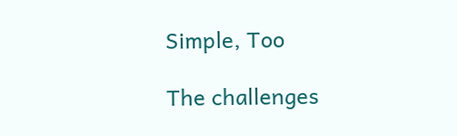Simple, Too

The challenges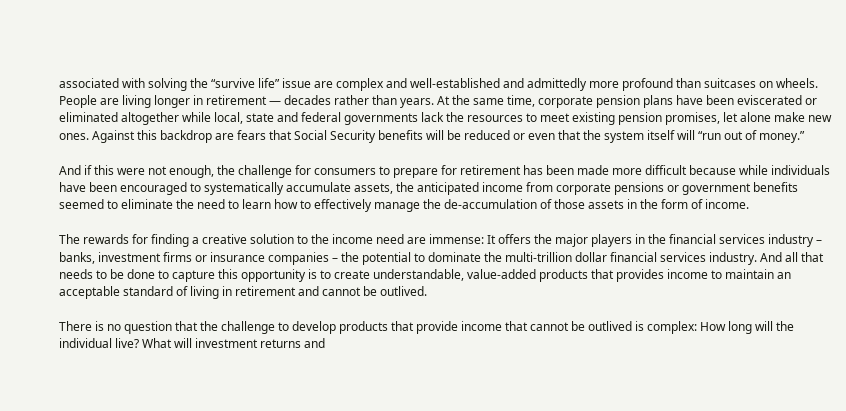associated with solving the “survive life” issue are complex and well-established and admittedly more profound than suitcases on wheels. People are living longer in retirement — decades rather than years. At the same time, corporate pension plans have been eviscerated or eliminated altogether while local, state and federal governments lack the resources to meet existing pension promises, let alone make new ones. Against this backdrop are fears that Social Security benefits will be reduced or even that the system itself will “run out of money.”

And if this were not enough, the challenge for consumers to prepare for retirement has been made more difficult because while individuals have been encouraged to systematically accumulate assets, the anticipated income from corporate pensions or government benefits seemed to eliminate the need to learn how to effectively manage the de-accumulation of those assets in the form of income.

The rewards for finding a creative solution to the income need are immense: It offers the major players in the financial services industry – banks, investment firms or insurance companies – the potential to dominate the multi-trillion dollar financial services industry. And all that needs to be done to capture this opportunity is to create understandable, value-added products that provides income to maintain an acceptable standard of living in retirement and cannot be outlived.

There is no question that the challenge to develop products that provide income that cannot be outlived is complex: How long will the individual live? What will investment returns and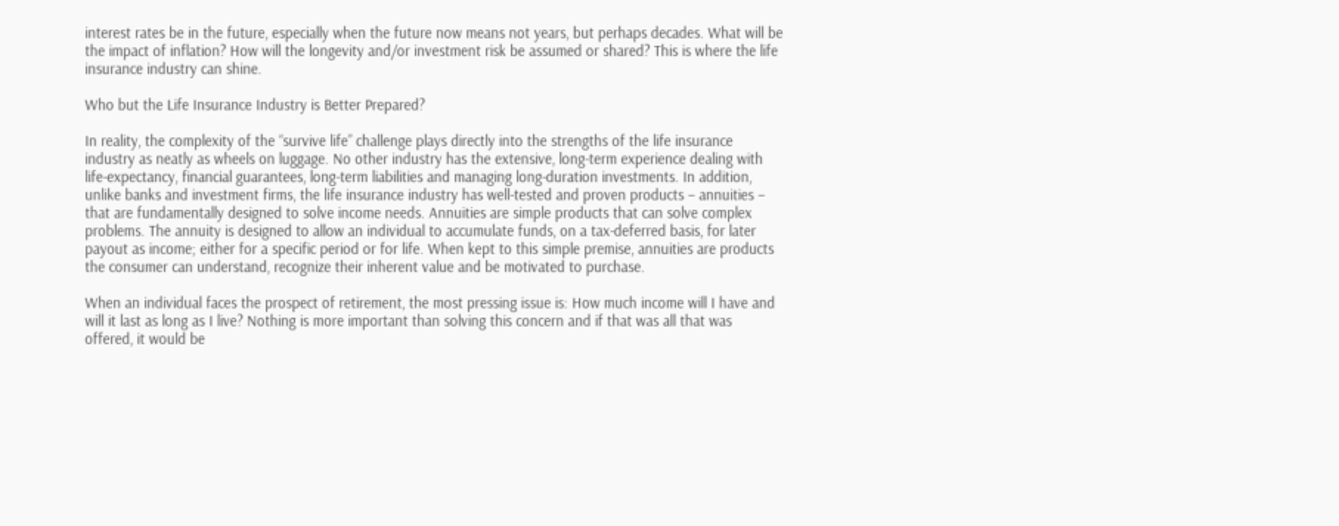interest rates be in the future, especially when the future now means not years, but perhaps decades. What will be the impact of inflation? How will the longevity and/or investment risk be assumed or shared? This is where the life insurance industry can shine.

Who but the Life Insurance Industry is Better Prepared?

In reality, the complexity of the “survive life” challenge plays directly into the strengths of the life insurance industry as neatly as wheels on luggage. No other industry has the extensive, long-term experience dealing with life-expectancy, financial guarantees, long-term liabilities and managing long-duration investments. In addition, unlike banks and investment firms, the life insurance industry has well-tested and proven products – annuities – that are fundamentally designed to solve income needs. Annuities are simple products that can solve complex problems. The annuity is designed to allow an individual to accumulate funds, on a tax-deferred basis, for later payout as income; either for a specific period or for life. When kept to this simple premise, annuities are products the consumer can understand, recognize their inherent value and be motivated to purchase.

When an individual faces the prospect of retirement, the most pressing issue is: How much income will I have and will it last as long as I live? Nothing is more important than solving this concern and if that was all that was offered, it would be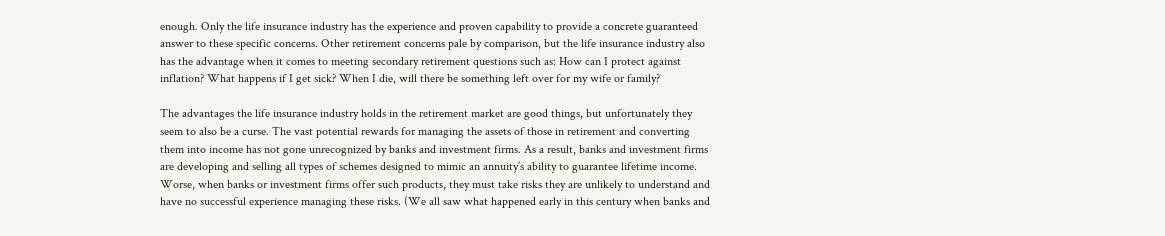enough. Only the life insurance industry has the experience and proven capability to provide a concrete guaranteed answer to these specific concerns. Other retirement concerns pale by comparison, but the life insurance industry also has the advantage when it comes to meeting secondary retirement questions such as: How can I protect against inflation? What happens if I get sick? When I die, will there be something left over for my wife or family?

The advantages the life insurance industry holds in the retirement market are good things, but unfortunately they seem to also be a curse. The vast potential rewards for managing the assets of those in retirement and converting them into income has not gone unrecognized by banks and investment firms. As a result, banks and investment firms are developing and selling all types of schemes designed to mimic an annuity’s ability to guarantee lifetime income. Worse, when banks or investment firms offer such products, they must take risks they are unlikely to understand and have no successful experience managing these risks. (We all saw what happened early in this century when banks and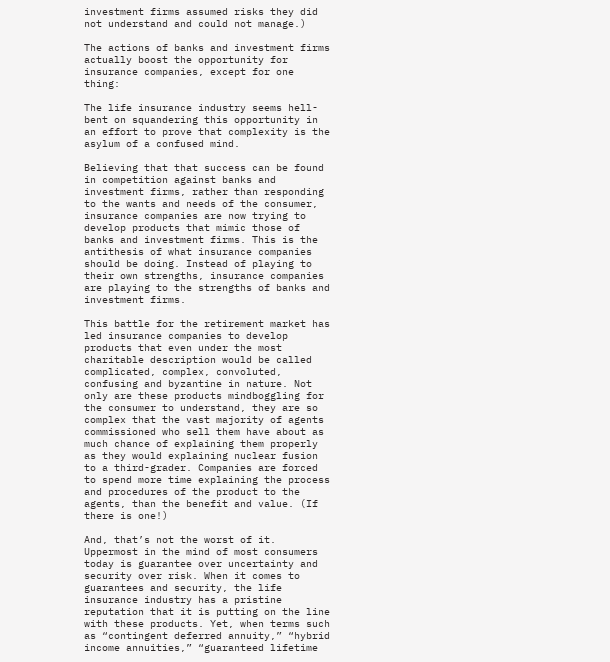investment firms assumed risks they did not understand and could not manage.)

The actions of banks and investment firms actually boost the opportunity for insurance companies, except for one thing:

The life insurance industry seems hell-bent on squandering this opportunity in an effort to prove that complexity is the asylum of a confused mind.

Believing that that success can be found in competition against banks and investment firms, rather than responding to the wants and needs of the consumer, insurance companies are now trying to develop products that mimic those of banks and investment firms. This is the antithesis of what insurance companies should be doing. Instead of playing to their own strengths, insurance companies are playing to the strengths of banks and investment firms.

This battle for the retirement market has led insurance companies to develop products that even under the most charitable description would be called complicated, complex, convoluted, confusing and byzantine in nature. Not only are these products mindboggling for the consumer to understand, they are so complex that the vast majority of agents commissioned who sell them have about as much chance of explaining them properly as they would explaining nuclear fusion to a third-grader. Companies are forced to spend more time explaining the process and procedures of the product to the agents, than the benefit and value. (If there is one!)

And, that’s not the worst of it. Uppermost in the mind of most consumers today is guarantee over uncertainty and security over risk. When it comes to guarantees and security, the life insurance industry has a pristine reputation that it is putting on the line with these products. Yet, when terms such as “contingent deferred annuity,” “hybrid income annuities,” “guaranteed lifetime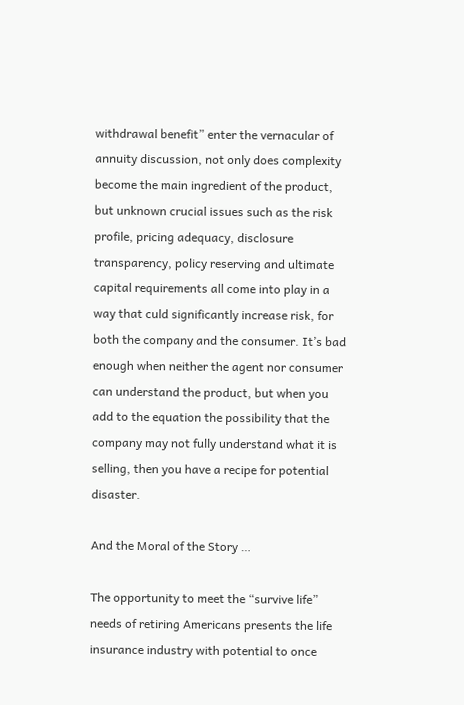withdrawal benefit” enter the vernacular of annuity discussion, not only does complexity become the main ingredient of the product, but unknown crucial issues such as the risk profile, pricing adequacy, disclosure transparency, policy reserving and ultimate capital requirements all come into play in a way that culd significantly increase risk, for both the company and the consumer. It’s bad enough when neither the agent nor consumer can understand the product, but when you add to the equation the possibility that the company may not fully understand what it is selling, then you have a recipe for potential disaster.

And the Moral of the Story …

The opportunity to meet the “survive life” needs of retiring Americans presents the life insurance industry with potential to once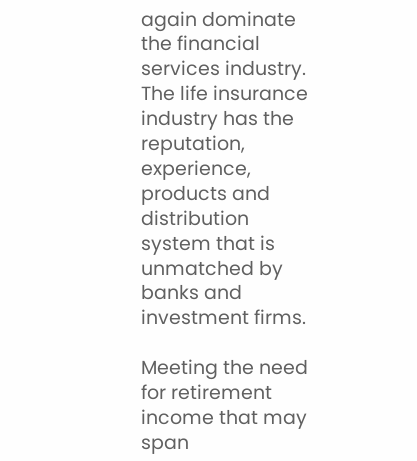again dominate the financial services industry. The life insurance industry has the reputation, experience, products and distribution system that is unmatched by banks and investment firms.

Meeting the need for retirement income that may span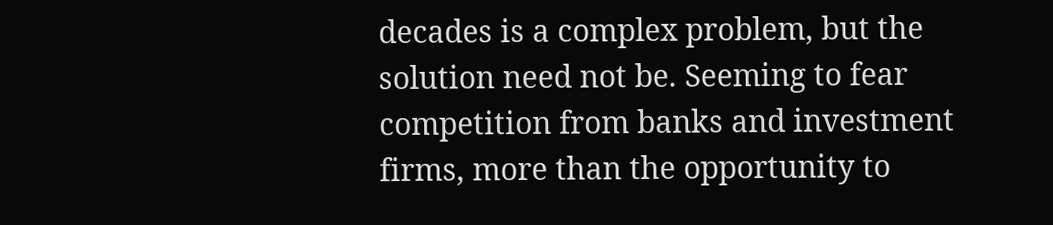decades is a complex problem, but the solution need not be. Seeming to fear competition from banks and investment firms, more than the opportunity to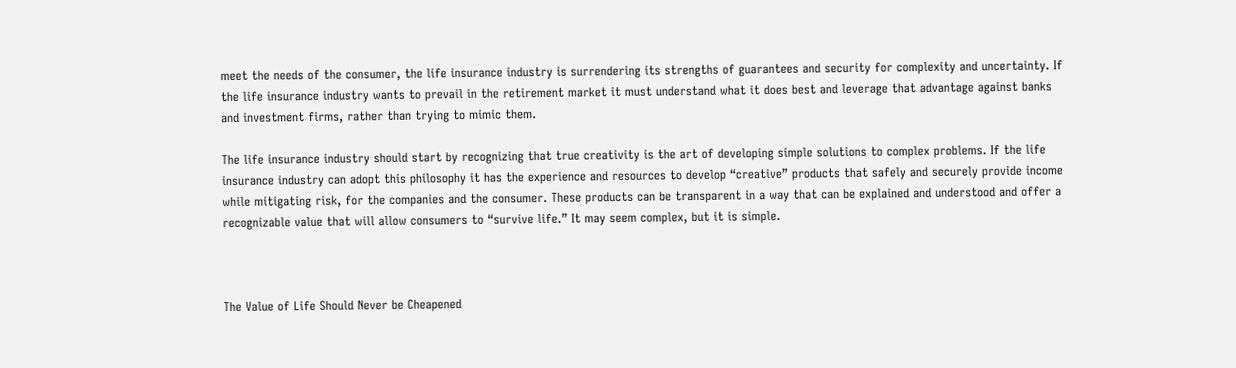meet the needs of the consumer, the life insurance industry is surrendering its strengths of guarantees and security for complexity and uncertainty. If the life insurance industry wants to prevail in the retirement market it must understand what it does best and leverage that advantage against banks and investment firms, rather than trying to mimic them.

The life insurance industry should start by recognizing that true creativity is the art of developing simple solutions to complex problems. If the life insurance industry can adopt this philosophy it has the experience and resources to develop “creative” products that safely and securely provide income while mitigating risk, for the companies and the consumer. These products can be transparent in a way that can be explained and understood and offer a recognizable value that will allow consumers to “survive life.” It may seem complex, but it is simple.



The Value of Life Should Never be Cheapened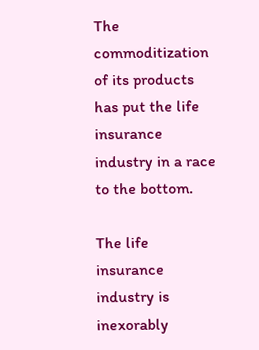The commoditization of its products has put the life insurance industry in a race to the bottom.

The life insurance industry is inexorably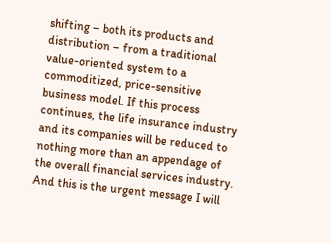shifting – both its products and distribution – from a traditional value-oriented system to a commoditized, price-sensitive business model. If this process continues, the life insurance industry and its companies will be reduced to nothing more than an appendage of the overall financial services industry. And this is the urgent message I will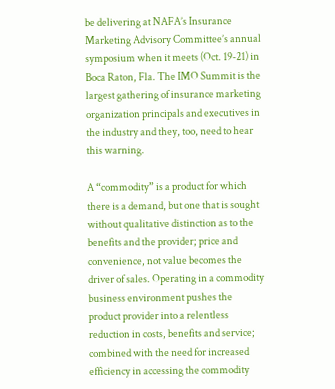be delivering at NAFA’s Insurance Marketing Advisory Committee’s annual symposium when it meets (Oct. 19-21) in Boca Raton, Fla. The IMO Summit is the largest gathering of insurance marketing organization principals and executives in the industry and they, too, need to hear this warning.

A “commodity” is a product for which there is a demand, but one that is sought without qualitative distinction as to the benefits and the provider; price and convenience, not value becomes the driver of sales. Operating in a commodity business environment pushes the product provider into a relentless reduction in costs, benefits and service; combined with the need for increased efficiency in accessing the commodity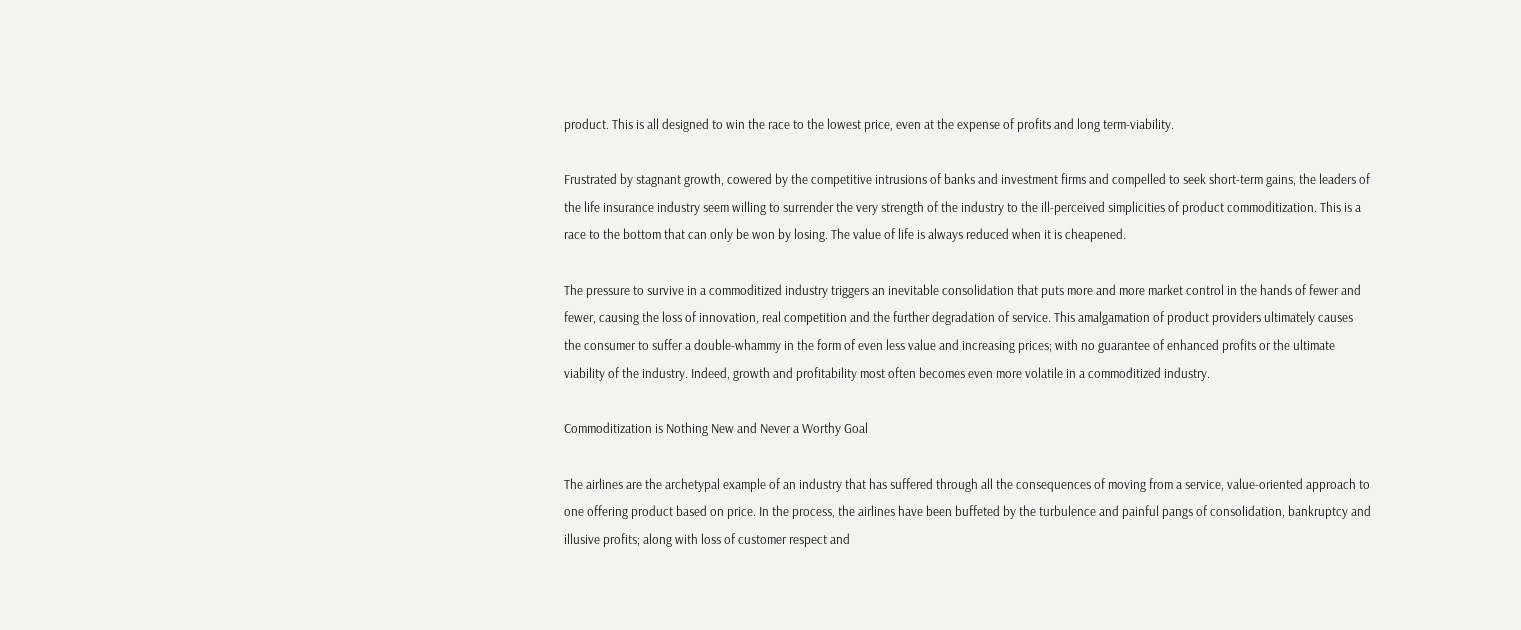product. This is all designed to win the race to the lowest price, even at the expense of profits and long term-viability.

Frustrated by stagnant growth, cowered by the competitive intrusions of banks and investment firms and compelled to seek short-term gains, the leaders of the life insurance industry seem willing to surrender the very strength of the industry to the ill-perceived simplicities of product commoditization. This is a race to the bottom that can only be won by losing. The value of life is always reduced when it is cheapened.

The pressure to survive in a commoditized industry triggers an inevitable consolidation that puts more and more market control in the hands of fewer and fewer, causing the loss of innovation, real competition and the further degradation of service. This amalgamation of product providers ultimately causes the consumer to suffer a double-whammy in the form of even less value and increasing prices; with no guarantee of enhanced profits or the ultimate viability of the industry. Indeed, growth and profitability most often becomes even more volatile in a commoditized industry.

Commoditization is Nothing New and Never a Worthy Goal

The airlines are the archetypal example of an industry that has suffered through all the consequences of moving from a service, value-oriented approach to one offering product based on price. In the process, the airlines have been buffeted by the turbulence and painful pangs of consolidation, bankruptcy and illusive profits; along with loss of customer respect and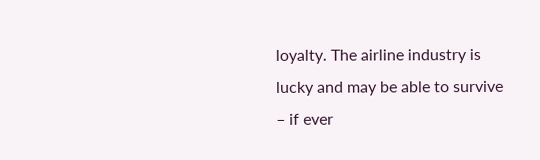loyalty. The airline industry is lucky and may be able to survive – if ever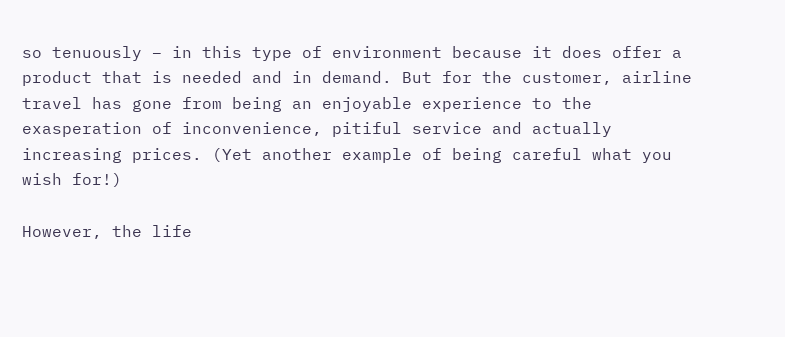so tenuously – in this type of environment because it does offer a product that is needed and in demand. But for the customer, airline travel has gone from being an enjoyable experience to the exasperation of inconvenience, pitiful service and actually increasing prices. (Yet another example of being careful what you wish for!)

However, the life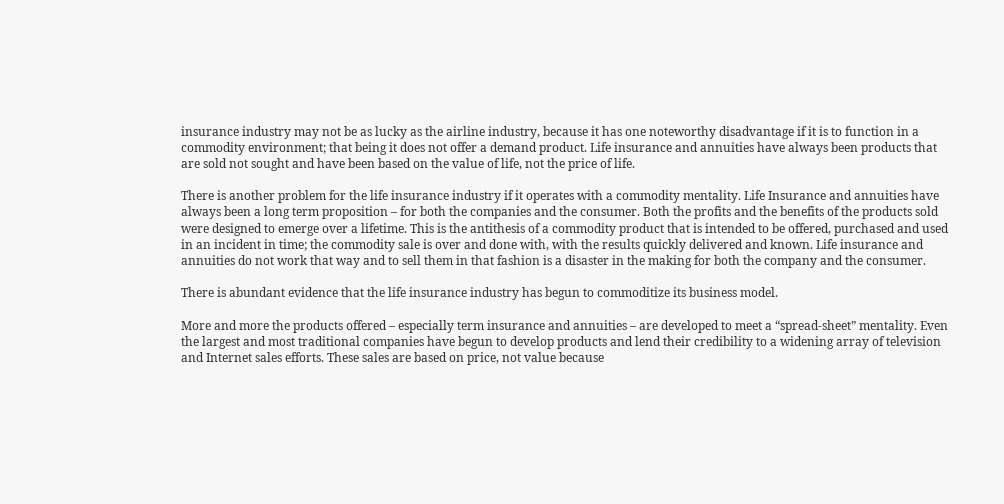insurance industry may not be as lucky as the airline industry, because it has one noteworthy disadvantage if it is to function in a commodity environment; that being it does not offer a demand product. Life insurance and annuities have always been products that are sold not sought and have been based on the value of life, not the price of life.

There is another problem for the life insurance industry if it operates with a commodity mentality. Life Insurance and annuities have always been a long term proposition – for both the companies and the consumer. Both the profits and the benefits of the products sold were designed to emerge over a lifetime. This is the antithesis of a commodity product that is intended to be offered, purchased and used in an incident in time; the commodity sale is over and done with, with the results quickly delivered and known. Life insurance and annuities do not work that way and to sell them in that fashion is a disaster in the making for both the company and the consumer.

There is abundant evidence that the life insurance industry has begun to commoditize its business model.

More and more the products offered – especially term insurance and annuities – are developed to meet a “spread-sheet” mentality. Even the largest and most traditional companies have begun to develop products and lend their credibility to a widening array of television and Internet sales efforts. These sales are based on price, not value because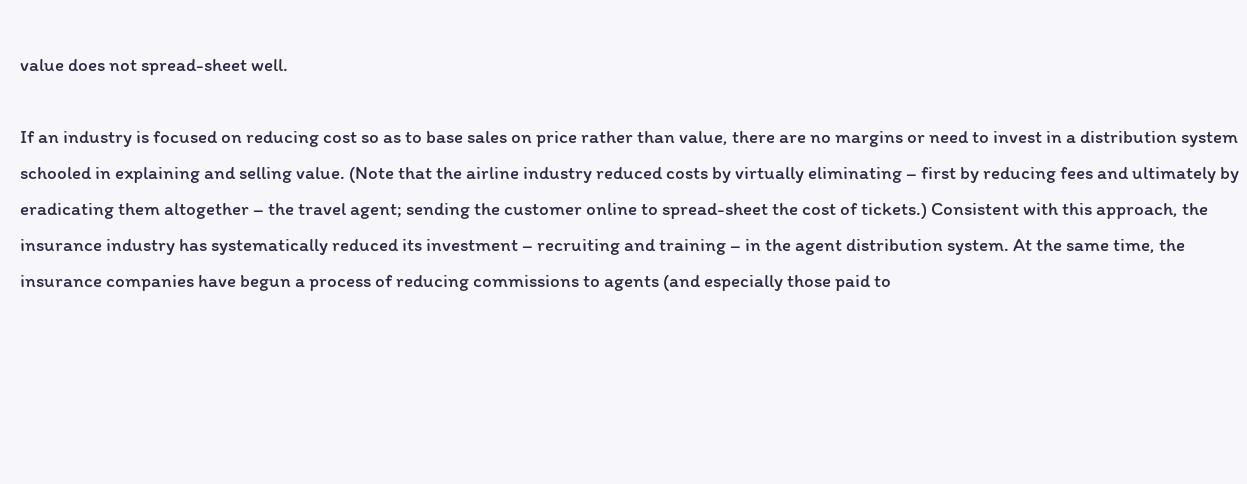value does not spread-sheet well.

If an industry is focused on reducing cost so as to base sales on price rather than value, there are no margins or need to invest in a distribution system schooled in explaining and selling value. (Note that the airline industry reduced costs by virtually eliminating – first by reducing fees and ultimately by eradicating them altogether – the travel agent; sending the customer online to spread-sheet the cost of tickets.) Consistent with this approach, the insurance industry has systematically reduced its investment – recruiting and training – in the agent distribution system. At the same time, the insurance companies have begun a process of reducing commissions to agents (and especially those paid to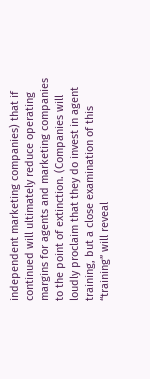independent marketing companies) that if continued will ultimately reduce operating margins for agents and marketing companies to the point of extinction. (Companies will loudly proclaim that they do invest in agent training, but a close examination of this “training” will reveal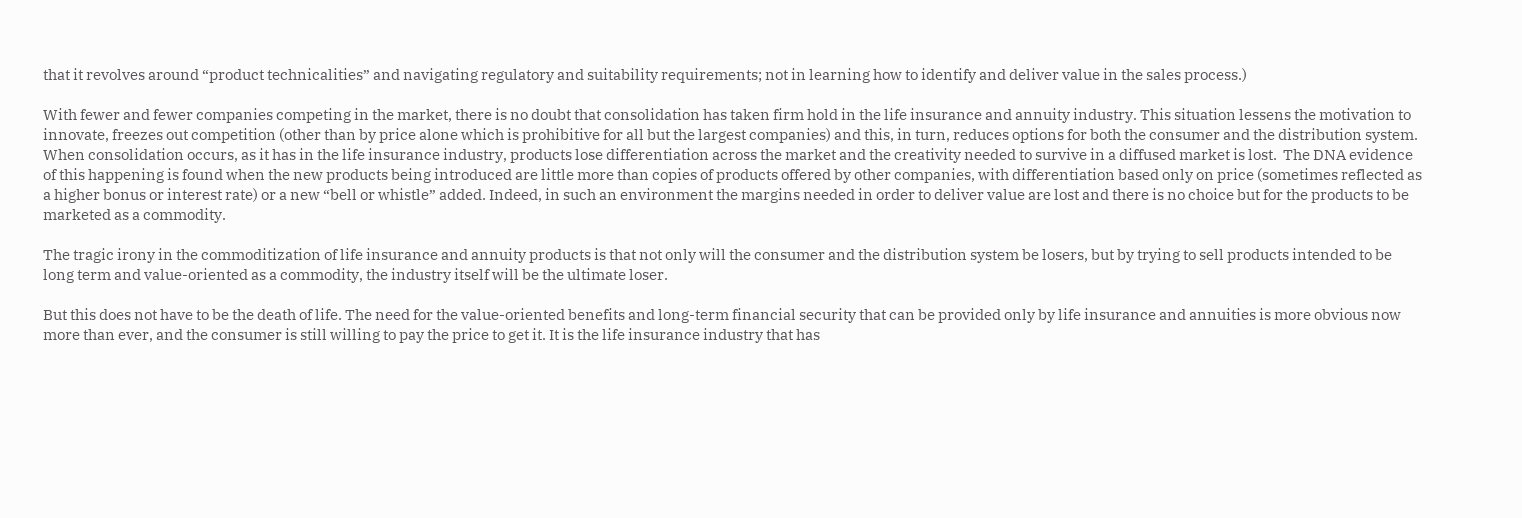that it revolves around “product technicalities” and navigating regulatory and suitability requirements; not in learning how to identify and deliver value in the sales process.)

With fewer and fewer companies competing in the market, there is no doubt that consolidation has taken firm hold in the life insurance and annuity industry. This situation lessens the motivation to innovate, freezes out competition (other than by price alone which is prohibitive for all but the largest companies) and this, in turn, reduces options for both the consumer and the distribution system. When consolidation occurs, as it has in the life insurance industry, products lose differentiation across the market and the creativity needed to survive in a diffused market is lost.  The DNA evidence of this happening is found when the new products being introduced are little more than copies of products offered by other companies, with differentiation based only on price (sometimes reflected as a higher bonus or interest rate) or a new “bell or whistle” added. Indeed, in such an environment the margins needed in order to deliver value are lost and there is no choice but for the products to be marketed as a commodity.

The tragic irony in the commoditization of life insurance and annuity products is that not only will the consumer and the distribution system be losers, but by trying to sell products intended to be long term and value-oriented as a commodity, the industry itself will be the ultimate loser.

But this does not have to be the death of life. The need for the value-oriented benefits and long-term financial security that can be provided only by life insurance and annuities is more obvious now more than ever, and the consumer is still willing to pay the price to get it. It is the life insurance industry that has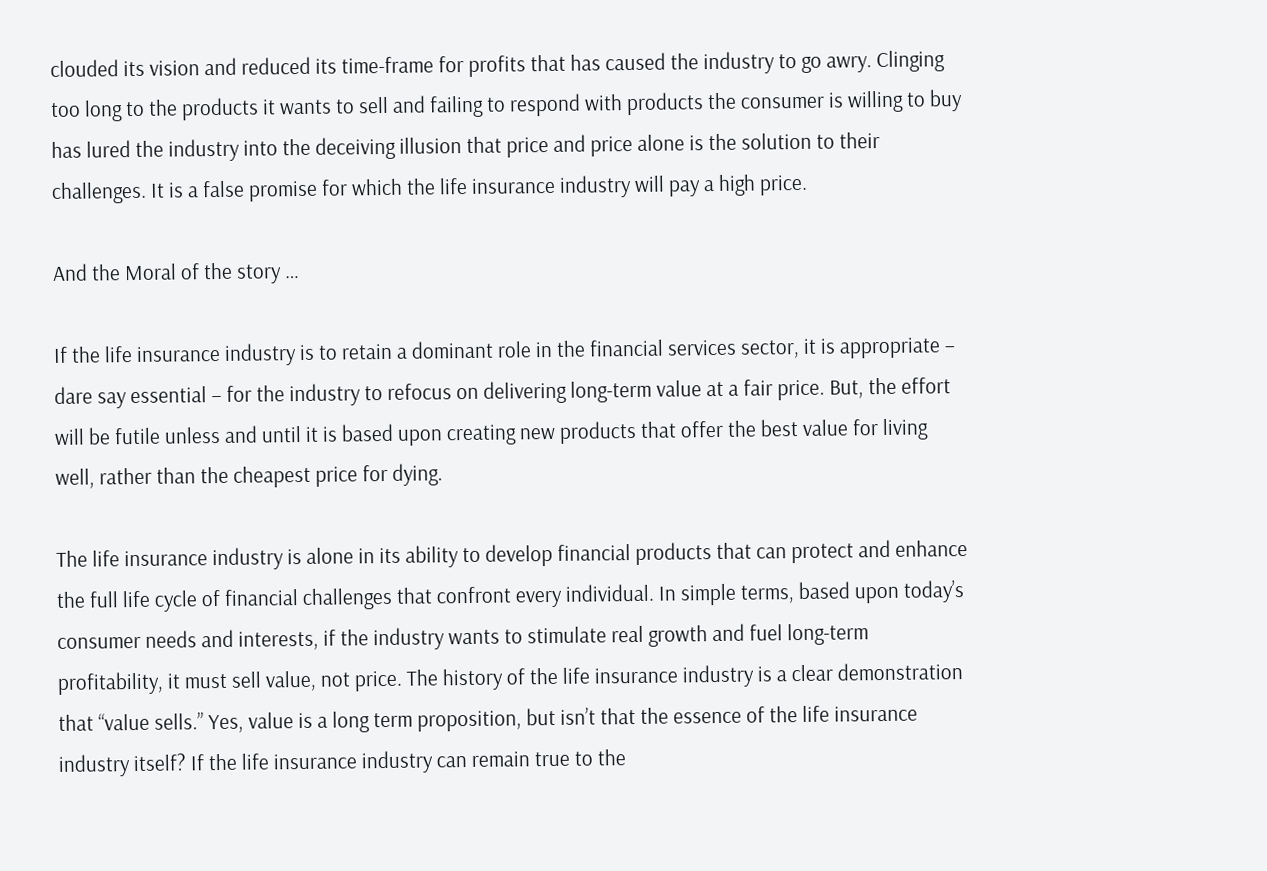clouded its vision and reduced its time-frame for profits that has caused the industry to go awry. Clinging too long to the products it wants to sell and failing to respond with products the consumer is willing to buy has lured the industry into the deceiving illusion that price and price alone is the solution to their challenges. It is a false promise for which the life insurance industry will pay a high price.

And the Moral of the story …

If the life insurance industry is to retain a dominant role in the financial services sector, it is appropriate – dare say essential – for the industry to refocus on delivering long-term value at a fair price. But, the effort will be futile unless and until it is based upon creating new products that offer the best value for living well, rather than the cheapest price for dying.

The life insurance industry is alone in its ability to develop financial products that can protect and enhance the full life cycle of financial challenges that confront every individual. In simple terms, based upon today’s consumer needs and interests, if the industry wants to stimulate real growth and fuel long-term profitability, it must sell value, not price. The history of the life insurance industry is a clear demonstration that “value sells.” Yes, value is a long term proposition, but isn’t that the essence of the life insurance industry itself? If the life insurance industry can remain true to the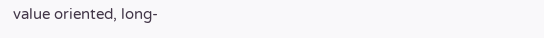value oriented, long-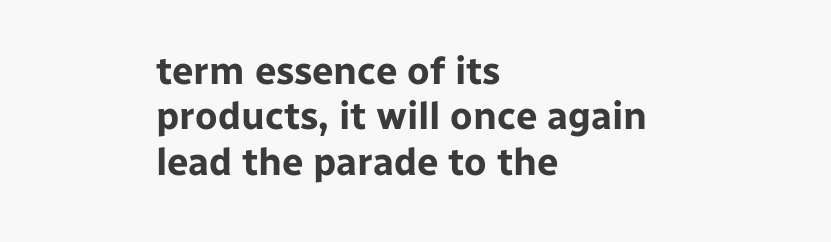term essence of its products, it will once again lead the parade to the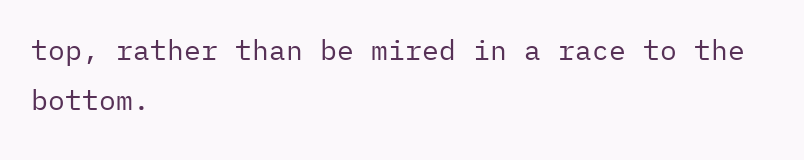top, rather than be mired in a race to the bottom.